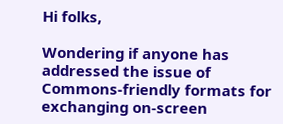Hi folks,

Wondering if anyone has addressed the issue of Commons-friendly formats for exchanging on-screen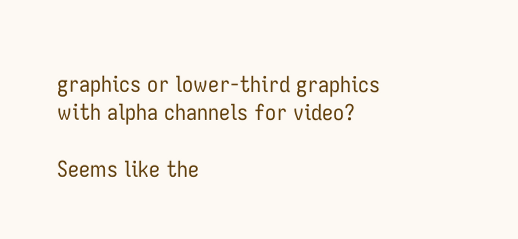graphics or lower-third graphics with alpha channels for video?

Seems like the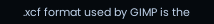.xcf format used by GIMP is the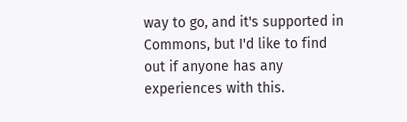way to go, and it's supported in Commons, but I'd like to find out if anyone has any experiences with this.